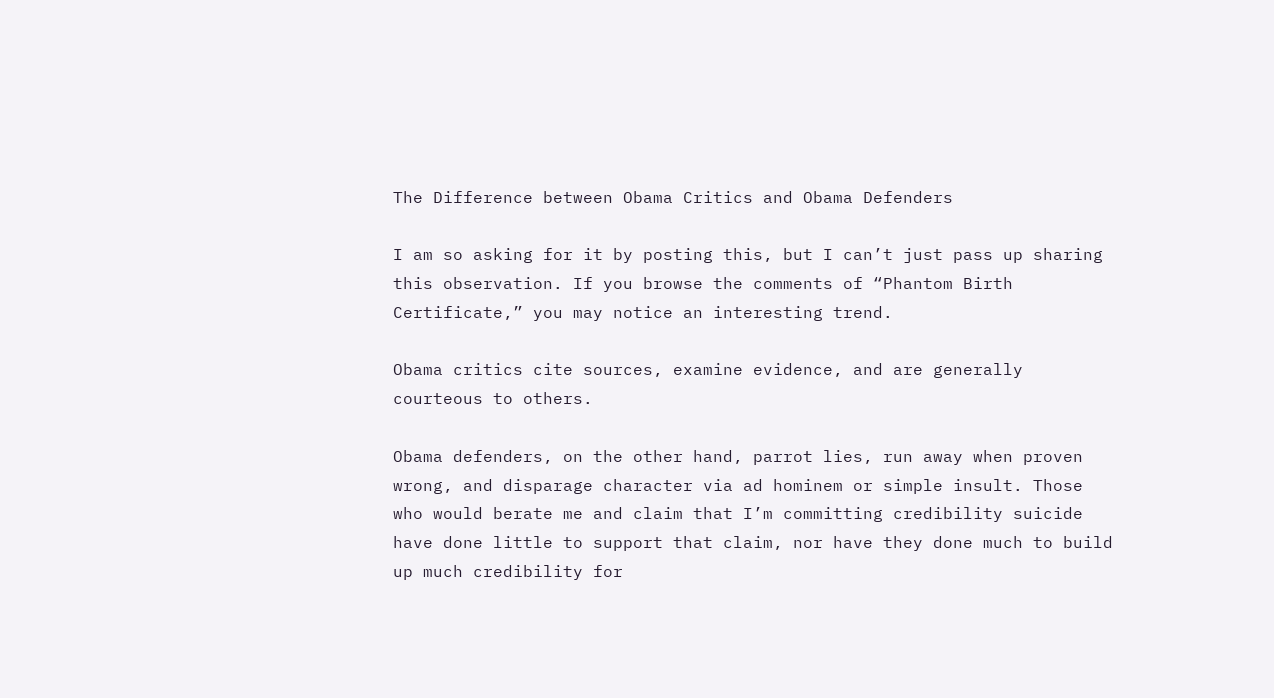The Difference between Obama Critics and Obama Defenders

I am so asking for it by posting this, but I can’t just pass up sharing this observation. If you browse the comments of “Phantom Birth Certificate,” you may notice an interesting trend.

Obama critics cite sources, examine evidence, and are generally courteous to others.

Obama defenders, on the other hand, parrot lies, run away when proven wrong, and disparage character via ad hominem or simple insult. Those who would berate me and claim that I’m committing credibility suicide have done little to support that claim, nor have they done much to build up much credibility for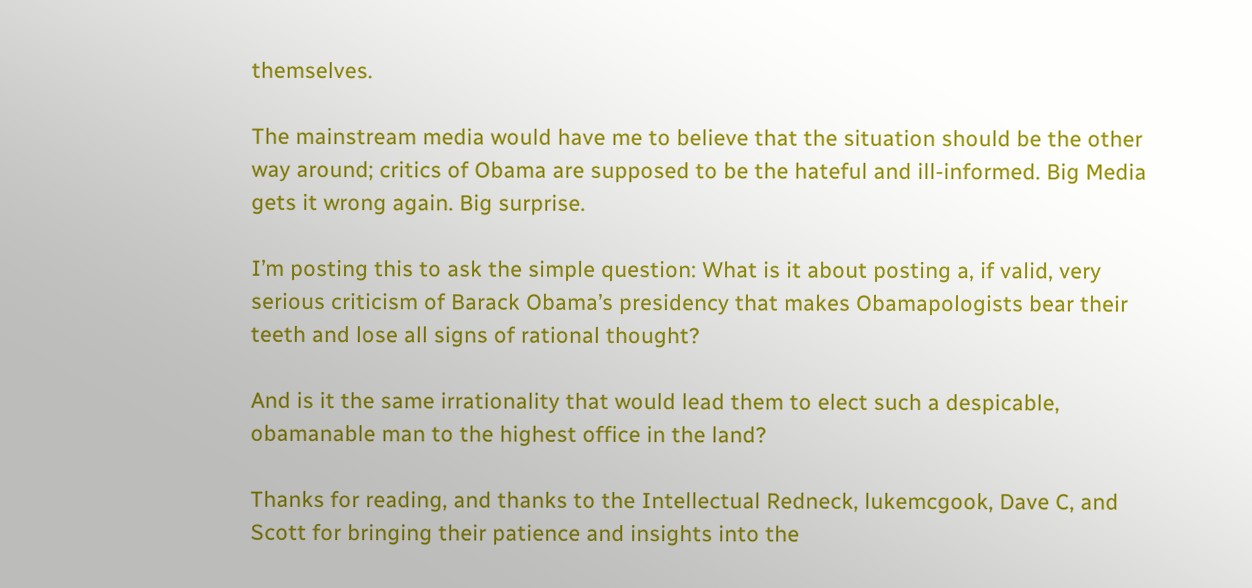themselves.

The mainstream media would have me to believe that the situation should be the other way around; critics of Obama are supposed to be the hateful and ill-informed. Big Media gets it wrong again. Big surprise.

I’m posting this to ask the simple question: What is it about posting a, if valid, very serious criticism of Barack Obama’s presidency that makes Obamapologists bear their teeth and lose all signs of rational thought?

And is it the same irrationality that would lead them to elect such a despicable, obamanable man to the highest office in the land?

Thanks for reading, and thanks to the Intellectual Redneck, lukemcgook, Dave C, and Scott for bringing their patience and insights into the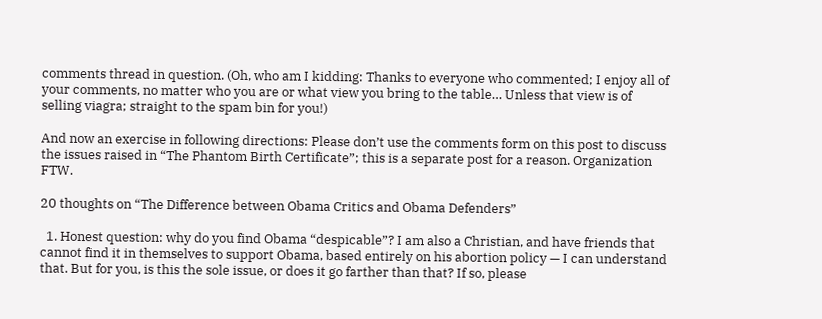comments thread in question. (Oh, who am I kidding: Thanks to everyone who commented; I enjoy all of your comments, no matter who you are or what view you bring to the table… Unless that view is of selling viagra; straight to the spam bin for you!)

And now an exercise in following directions: Please don’t use the comments form on this post to discuss the issues raised in “The Phantom Birth Certificate”; this is a separate post for a reason. Organization FTW.

20 thoughts on “The Difference between Obama Critics and Obama Defenders”

  1. Honest question: why do you find Obama “despicable”? I am also a Christian, and have friends that cannot find it in themselves to support Obama, based entirely on his abortion policy — I can understand that. But for you, is this the sole issue, or does it go farther than that? If so, please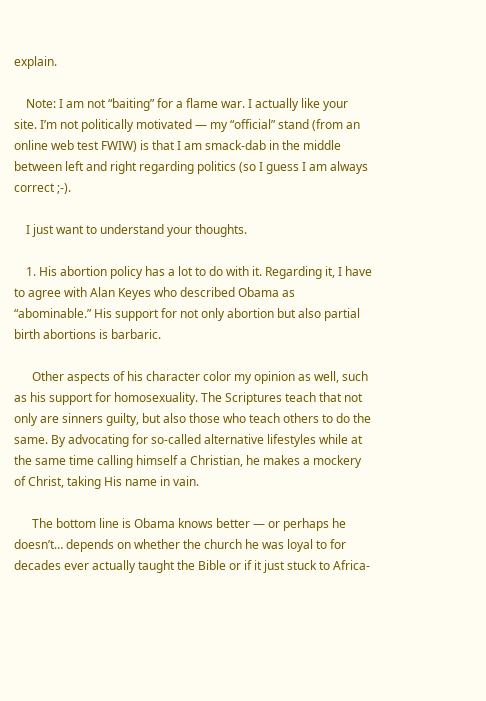explain.

    Note: I am not “baiting” for a flame war. I actually like your site. I’m not politically motivated — my “official” stand (from an online web test FWIW) is that I am smack-dab in the middle between left and right regarding politics (so I guess I am always correct ;-).

    I just want to understand your thoughts.

    1. His abortion policy has a lot to do with it. Regarding it, I have to agree with Alan Keyes who described Obama as “abominable.” His support for not only abortion but also partial birth abortions is barbaric.

      Other aspects of his character color my opinion as well, such as his support for homosexuality. The Scriptures teach that not only are sinners guilty, but also those who teach others to do the same. By advocating for so-called alternative lifestyles while at the same time calling himself a Christian, he makes a mockery of Christ, taking His name in vain.

      The bottom line is Obama knows better — or perhaps he doesn’t… depends on whether the church he was loyal to for decades ever actually taught the Bible or if it just stuck to Africa-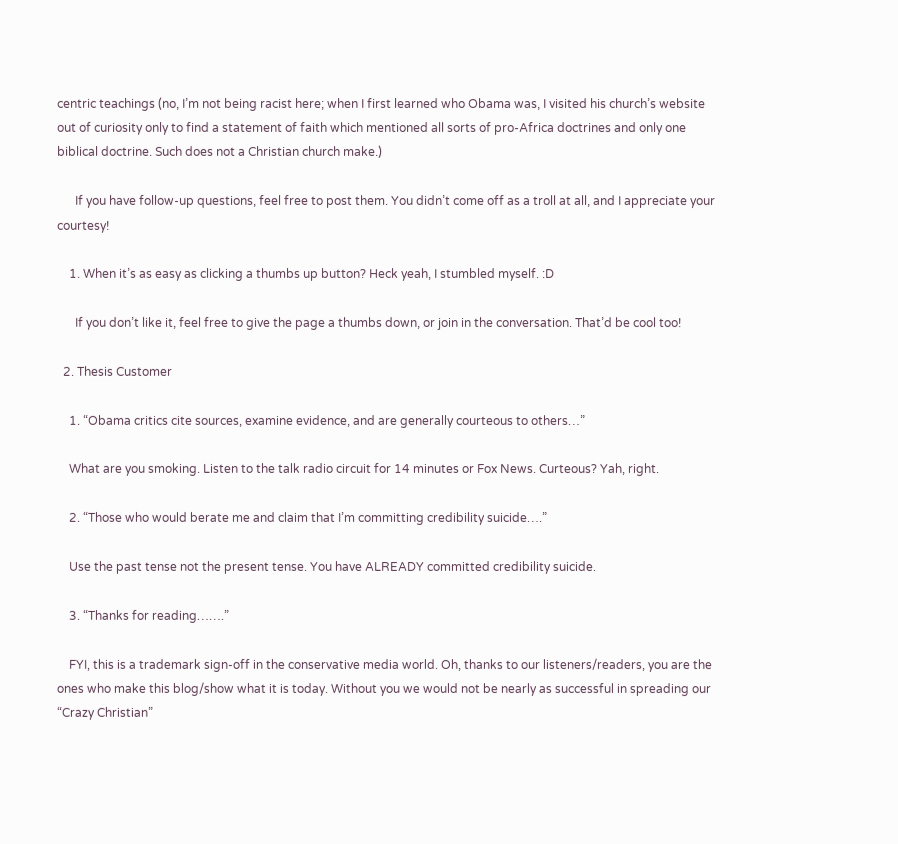centric teachings (no, I’m not being racist here; when I first learned who Obama was, I visited his church’s website out of curiosity only to find a statement of faith which mentioned all sorts of pro-Africa doctrines and only one biblical doctrine. Such does not a Christian church make.)

      If you have follow-up questions, feel free to post them. You didn’t come off as a troll at all, and I appreciate your courtesy!

    1. When it’s as easy as clicking a thumbs up button? Heck yeah, I stumbled myself. :D

      If you don’t like it, feel free to give the page a thumbs down, or join in the conversation. That’d be cool too!

  2. Thesis Customer

    1. “Obama critics cite sources, examine evidence, and are generally courteous to others…”

    What are you smoking. Listen to the talk radio circuit for 14 minutes or Fox News. Curteous? Yah, right.

    2. “Those who would berate me and claim that I’m committing credibility suicide….”

    Use the past tense not the present tense. You have ALREADY committed credibility suicide.

    3. “Thanks for reading…….”

    FYI, this is a trademark sign-off in the conservative media world. Oh, thanks to our listeners/readers, you are the ones who make this blog/show what it is today. Without you we would not be nearly as successful in spreading our “Crazy Christian”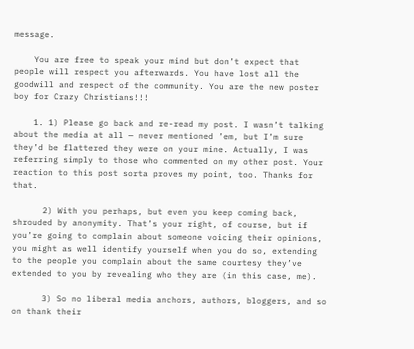message.

    You are free to speak your mind but don’t expect that people will respect you afterwards. You have lost all the goodwill and respect of the community. You are the new poster boy for Crazy Christians!!!

    1. 1) Please go back and re-read my post. I wasn’t talking about the media at all — never mentioned ’em, but I’m sure they’d be flattered they were on your mine. Actually, I was referring simply to those who commented on my other post. Your reaction to this post sorta proves my point, too. Thanks for that.

      2) With you perhaps, but even you keep coming back, shrouded by anonymity. That’s your right, of course, but if you’re going to complain about someone voicing their opinions, you might as well identify yourself when you do so, extending to the people you complain about the same courtesy they’ve extended to you by revealing who they are (in this case, me).

      3) So no liberal media anchors, authors, bloggers, and so on thank their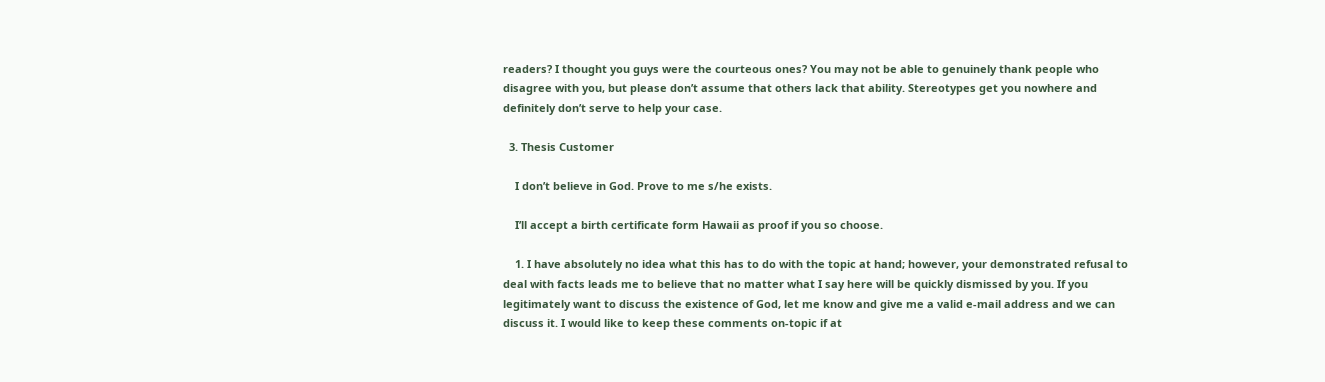readers? I thought you guys were the courteous ones? You may not be able to genuinely thank people who disagree with you, but please don’t assume that others lack that ability. Stereotypes get you nowhere and definitely don’t serve to help your case.

  3. Thesis Customer

    I don’t believe in God. Prove to me s/he exists.

    I’ll accept a birth certificate form Hawaii as proof if you so choose.

    1. I have absolutely no idea what this has to do with the topic at hand; however, your demonstrated refusal to deal with facts leads me to believe that no matter what I say here will be quickly dismissed by you. If you legitimately want to discuss the existence of God, let me know and give me a valid e-mail address and we can discuss it. I would like to keep these comments on-topic if at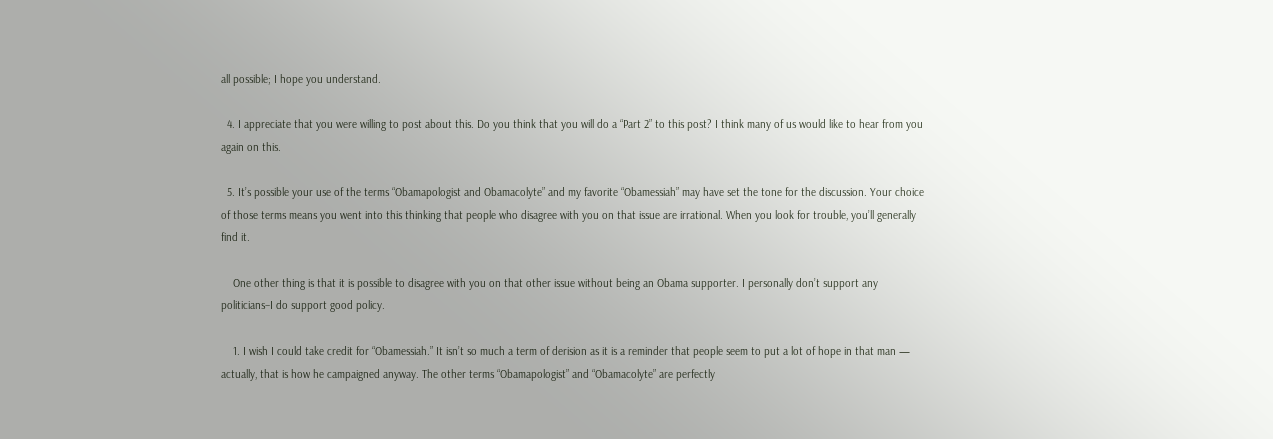all possible; I hope you understand.

  4. I appreciate that you were willing to post about this. Do you think that you will do a “Part 2” to this post? I think many of us would like to hear from you again on this.

  5. It’s possible your use of the terms “Obamapologist and Obamacolyte” and my favorite “Obamessiah” may have set the tone for the discussion. Your choice of those terms means you went into this thinking that people who disagree with you on that issue are irrational. When you look for trouble, you’ll generally find it.

    One other thing is that it is possible to disagree with you on that other issue without being an Obama supporter. I personally don’t support any politicians–I do support good policy.

    1. I wish I could take credit for “Obamessiah.” It isn’t so much a term of derision as it is a reminder that people seem to put a lot of hope in that man — actually, that is how he campaigned anyway. The other terms “Obamapologist” and “Obamacolyte” are perfectly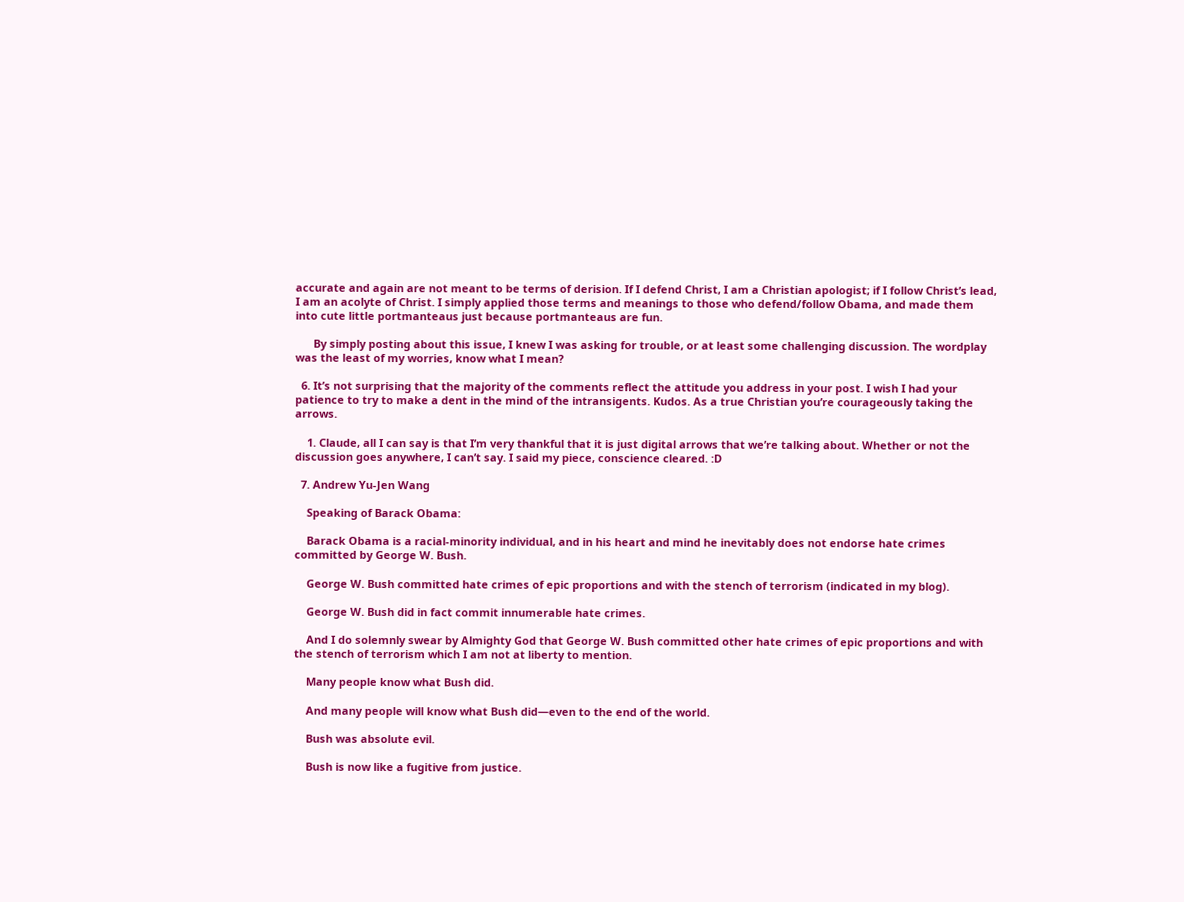accurate and again are not meant to be terms of derision. If I defend Christ, I am a Christian apologist; if I follow Christ’s lead, I am an acolyte of Christ. I simply applied those terms and meanings to those who defend/follow Obama, and made them into cute little portmanteaus just because portmanteaus are fun.

      By simply posting about this issue, I knew I was asking for trouble, or at least some challenging discussion. The wordplay was the least of my worries, know what I mean?

  6. It’s not surprising that the majority of the comments reflect the attitude you address in your post. I wish I had your patience to try to make a dent in the mind of the intransigents. Kudos. As a true Christian you’re courageously taking the arrows.

    1. Claude, all I can say is that I’m very thankful that it is just digital arrows that we’re talking about. Whether or not the discussion goes anywhere, I can’t say. I said my piece, conscience cleared. :D

  7. Andrew Yu-Jen Wang

    Speaking of Barack Obama:

    Barack Obama is a racial-minority individual, and in his heart and mind he inevitably does not endorse hate crimes committed by George W. Bush.

    George W. Bush committed hate crimes of epic proportions and with the stench of terrorism (indicated in my blog).

    George W. Bush did in fact commit innumerable hate crimes.

    And I do solemnly swear by Almighty God that George W. Bush committed other hate crimes of epic proportions and with the stench of terrorism which I am not at liberty to mention.

    Many people know what Bush did.

    And many people will know what Bush did—even to the end of the world.

    Bush was absolute evil.

    Bush is now like a fugitive from justice.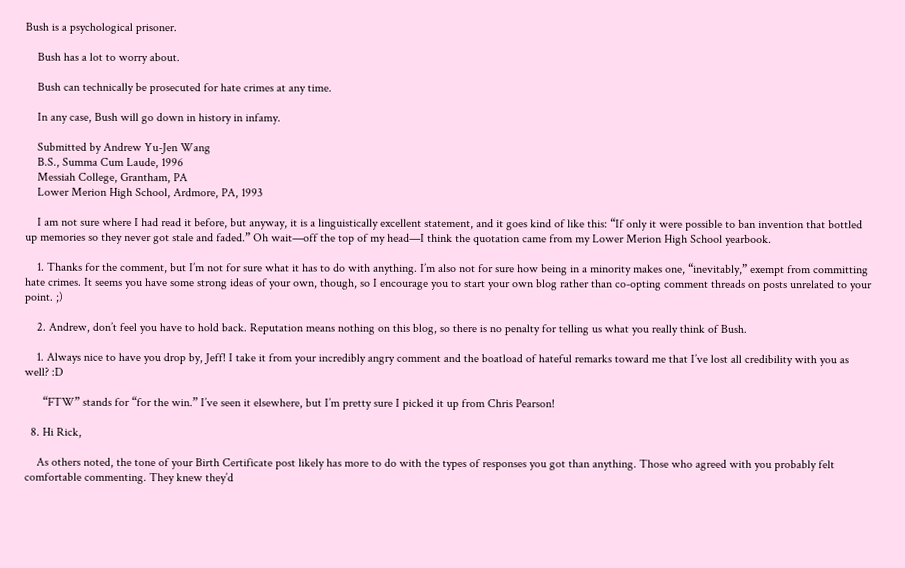Bush is a psychological prisoner.

    Bush has a lot to worry about.

    Bush can technically be prosecuted for hate crimes at any time.

    In any case, Bush will go down in history in infamy.

    Submitted by Andrew Yu-Jen Wang
    B.S., Summa Cum Laude, 1996
    Messiah College, Grantham, PA
    Lower Merion High School, Ardmore, PA, 1993

    I am not sure where I had read it before, but anyway, it is a linguistically excellent statement, and it goes kind of like this: “If only it were possible to ban invention that bottled up memories so they never got stale and faded.” Oh wait—off the top of my head—I think the quotation came from my Lower Merion High School yearbook.

    1. Thanks for the comment, but I’m not for sure what it has to do with anything. I’m also not for sure how being in a minority makes one, “inevitably,” exempt from committing hate crimes. It seems you have some strong ideas of your own, though, so I encourage you to start your own blog rather than co-opting comment threads on posts unrelated to your point. ;)

    2. Andrew, don’t feel you have to hold back. Reputation means nothing on this blog, so there is no penalty for telling us what you really think of Bush.

    1. Always nice to have you drop by, Jeff! I take it from your incredibly angry comment and the boatload of hateful remarks toward me that I’ve lost all credibility with you as well? :D

      “FTW” stands for “for the win.” I’ve seen it elsewhere, but I’m pretty sure I picked it up from Chris Pearson!

  8. Hi Rick,

    As others noted, the tone of your Birth Certificate post likely has more to do with the types of responses you got than anything. Those who agreed with you probably felt comfortable commenting. They knew they’d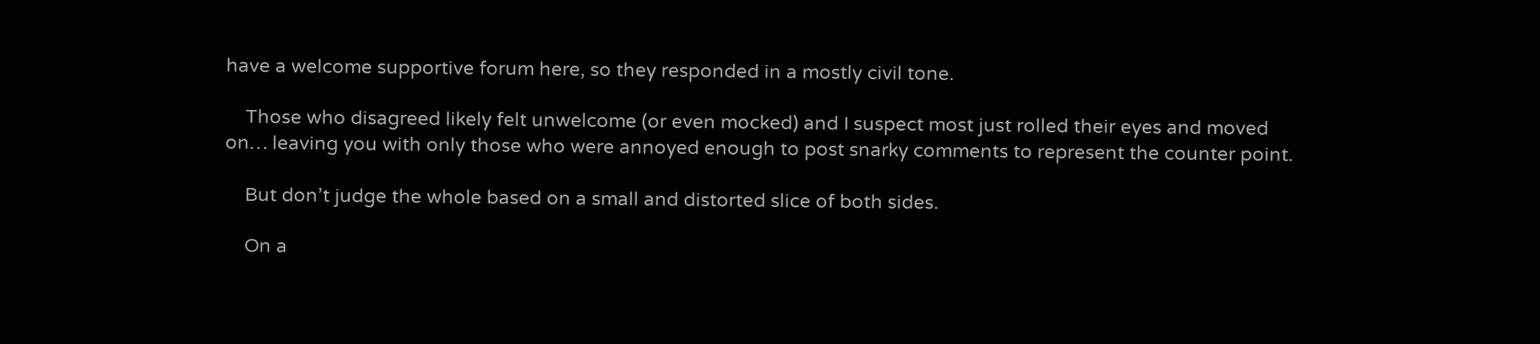have a welcome supportive forum here, so they responded in a mostly civil tone.

    Those who disagreed likely felt unwelcome (or even mocked) and I suspect most just rolled their eyes and moved on… leaving you with only those who were annoyed enough to post snarky comments to represent the counter point.

    But don’t judge the whole based on a small and distorted slice of both sides.

    On a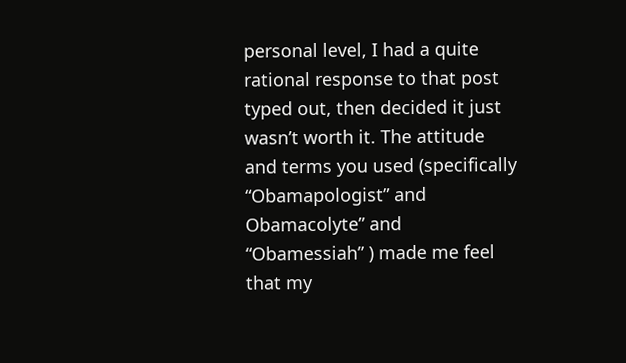personal level, I had a quite rational response to that post typed out, then decided it just wasn’t worth it. The attitude and terms you used (specifically “Obamapologist” and Obamacolyte” and “Obamessiah” ) made me feel that my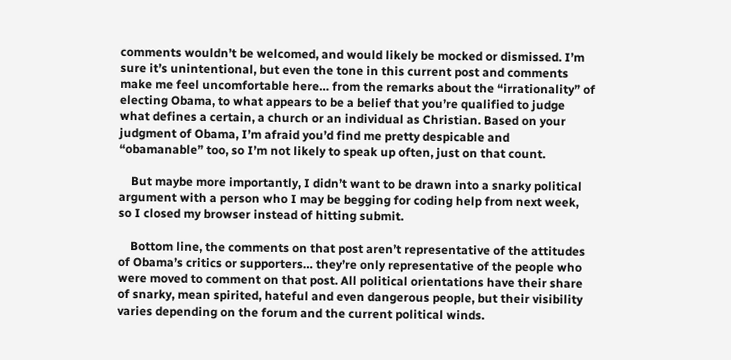comments wouldn’t be welcomed, and would likely be mocked or dismissed. I’m sure it’s unintentional, but even the tone in this current post and comments make me feel uncomfortable here… from the remarks about the “irrationality” of electing Obama, to what appears to be a belief that you’re qualified to judge what defines a certain, a church or an individual as Christian. Based on your judgment of Obama, I’m afraid you’d find me pretty despicable and “obamanable” too, so I’m not likely to speak up often, just on that count.

    But maybe more importantly, I didn’t want to be drawn into a snarky political argument with a person who I may be begging for coding help from next week, so I closed my browser instead of hitting submit.

    Bottom line, the comments on that post aren’t representative of the attitudes of Obama’s critics or supporters… they’re only representative of the people who were moved to comment on that post. All political orientations have their share of snarky, mean spirited, hateful and even dangerous people, but their visibility varies depending on the forum and the current political winds.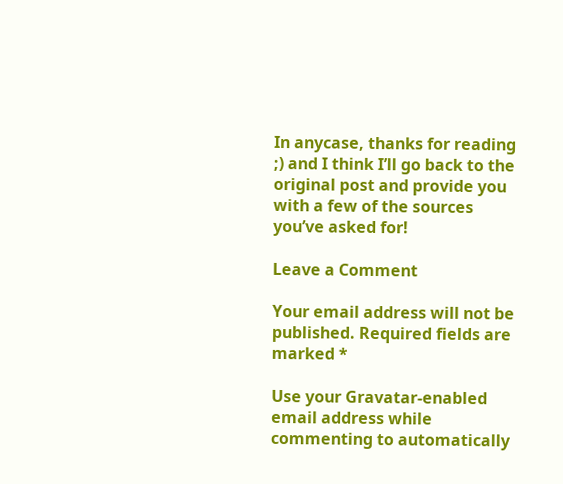In anycase, thanks for reading ;) and I think I’ll go back to the original post and provide you with a few of the sources you’ve asked for!

Leave a Comment

Your email address will not be published. Required fields are marked *

Use your Gravatar-enabled email address while commenting to automatically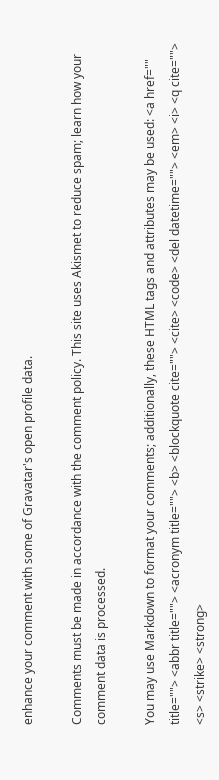enhance your comment with some of Gravatar's open profile data.

Comments must be made in accordance with the comment policy. This site uses Akismet to reduce spam; learn how your comment data is processed.

You may use Markdown to format your comments; additionally, these HTML tags and attributes may be used: <a href="" title=""> <abbr title=""> <acronym title=""> <b> <blockquote cite=""> <cite> <code> <del datetime=""> <em> <i> <q cite=""> <s> <strike> <strong>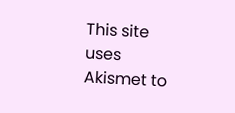This site uses Akismet to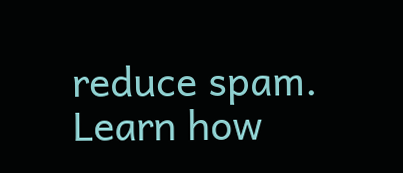reduce spam. Learn how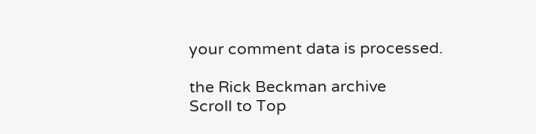your comment data is processed.

the Rick Beckman archive
Scroll to Top